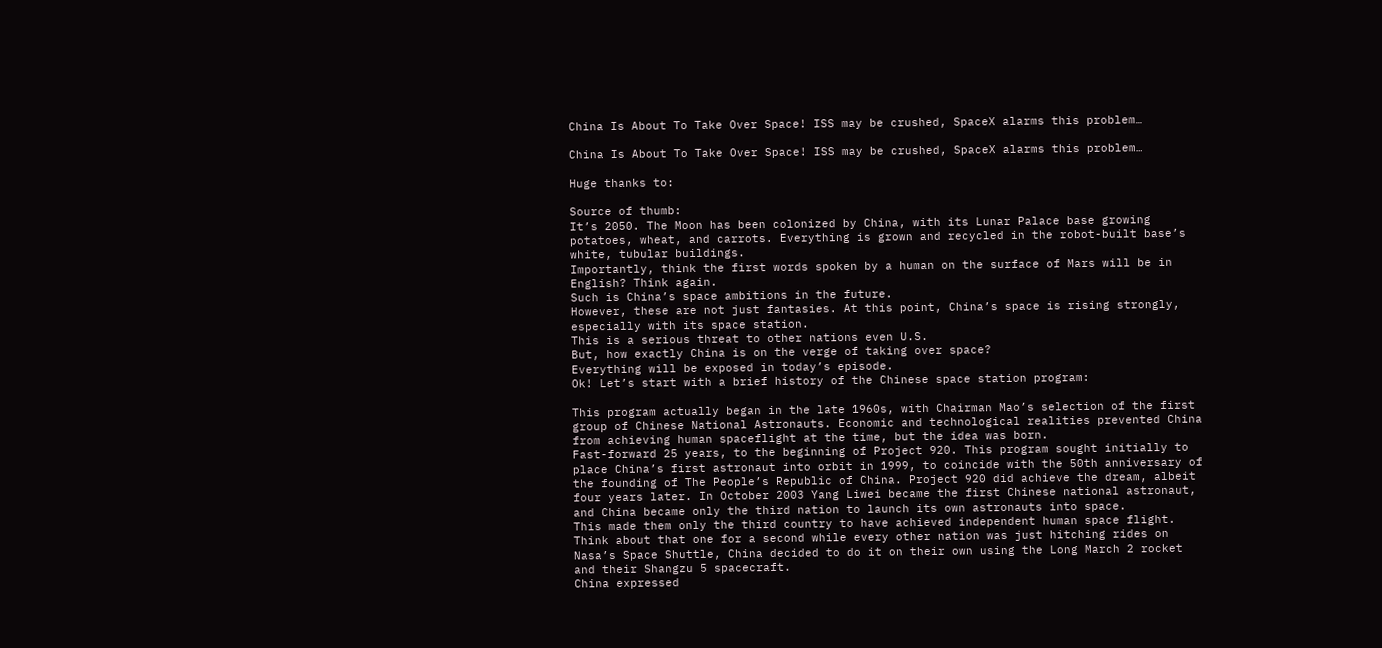China Is About To Take Over Space! ISS may be crushed, SpaceX alarms this problem…

China Is About To Take Over Space! ISS may be crushed, SpaceX alarms this problem…

Huge thanks to:

Source of thumb:
It’s 2050. The Moon has been colonized by China, with its Lunar Palace base growing potatoes, wheat, and carrots. Everything is grown and recycled in the robot-built base’s white, tubular buildings.
Importantly, think the first words spoken by a human on the surface of Mars will be in English? Think again.
Such is China’s space ambitions in the future.
However, these are not just fantasies. At this point, China’s space is rising strongly, especially with its space station.
This is a serious threat to other nations even U.S.
But, how exactly China is on the verge of taking over space?
Everything will be exposed in today’s episode.
Ok! Let’s start with a brief history of the Chinese space station program:

This program actually began in the late 1960s, with Chairman Mao’s selection of the first group of Chinese National Astronauts. Economic and technological realities prevented China from achieving human spaceflight at the time, but the idea was born.
Fast-forward 25 years, to the beginning of Project 920. This program sought initially to place China’s first astronaut into orbit in 1999, to coincide with the 50th anniversary of the founding of The People’s Republic of China. Project 920 did achieve the dream, albeit four years later. In October 2003 Yang Liwei became the first Chinese national astronaut, and China became only the third nation to launch its own astronauts into space.
This made them only the third country to have achieved independent human space flight. Think about that one for a second while every other nation was just hitching rides on Nasa’s Space Shuttle, China decided to do it on their own using the Long March 2 rocket and their Shangzu 5 spacecraft.
China expressed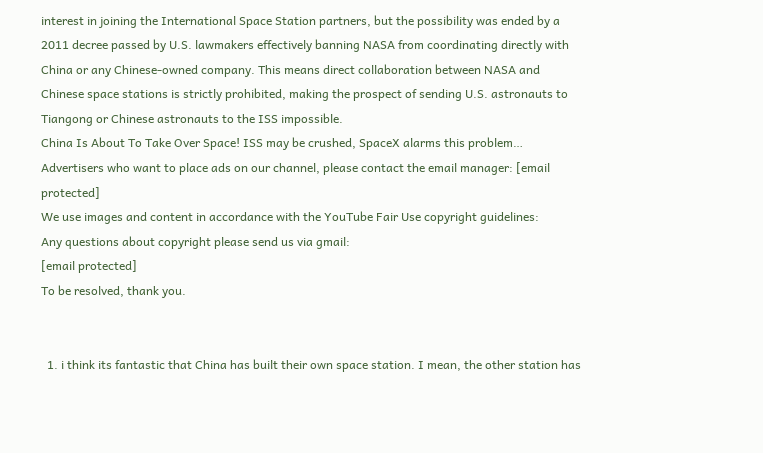interest in joining the International Space Station partners, but the possibility was ended by a 2011 decree passed by U.S. lawmakers effectively banning NASA from coordinating directly with China or any Chinese-owned company. This means direct collaboration between NASA and Chinese space stations is strictly prohibited, making the prospect of sending U.S. astronauts to Tiangong or Chinese astronauts to the ISS impossible.
China Is About To Take Over Space! ISS may be crushed, SpaceX alarms this problem…
Advertisers who want to place ads on our channel, please contact the email manager: [email protected]
We use images and content in accordance with the YouTube Fair Use copyright guidelines:
Any questions about copyright please send us via gmail:
[email protected]
To be resolved, thank you.


  1. i think its fantastic that China has built their own space station. I mean, the other station has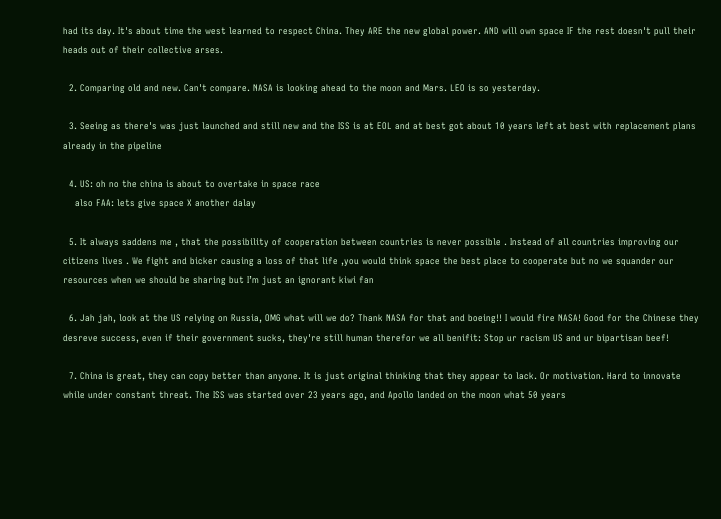had its day. It's about time the west learned to respect China. They ARE the new global power. AND will own space IF the rest doesn't pull their heads out of their collective arses.

  2. Comparing old and new. Can't compare. NASA is looking ahead to the moon and Mars. LEO is so yesterday.

  3. Seeing as there's was just launched and still new and the ISS is at EOL and at best got about 10 years left at best with replacement plans already in the pipeline

  4. US: oh no the china is about to overtake in space race
    also FAA: lets give space X another dalay

  5. It always saddens me , that the possibility of cooperation between countries is never possible . Instead of all countries improving our citizens lives . We fight and bicker causing a loss of that life ,you would think space the best place to cooperate but no we squander our resources when we should be sharing but I’m just an ignorant kiwi fan

  6. Jah jah, look at the US relying on Russia, OMG what will we do? Thank NASA for that and boeing!! I would fire NASA! Good for the Chinese they desreve success, even if their government sucks, they're still human therefor we all benifit: Stop ur racism US and ur bipartisan beef!

  7. China is great, they can copy better than anyone. It is just original thinking that they appear to lack. Or motivation. Hard to innovate while under constant threat. The ISS was started over 23 years ago, and Apollo landed on the moon what 50 years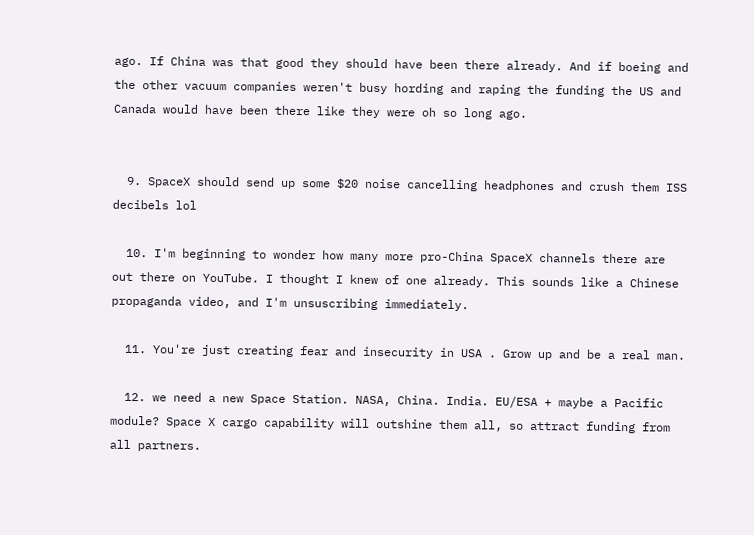ago. If China was that good they should have been there already. And if boeing and the other vacuum companies weren't busy hording and raping the funding the US and Canada would have been there like they were oh so long ago.


  9. SpaceX should send up some $20 noise cancelling headphones and crush them ISS decibels lol

  10. I'm beginning to wonder how many more pro-China SpaceX channels there are out there on YouTube. I thought I knew of one already. This sounds like a Chinese propaganda video, and I'm unsuscribing immediately.

  11. You're just creating fear and insecurity in USA . Grow up and be a real man.

  12. we need a new Space Station. NASA, China. India. EU/ESA + maybe a Pacific module? Space X cargo capability will outshine them all, so attract funding from all partners.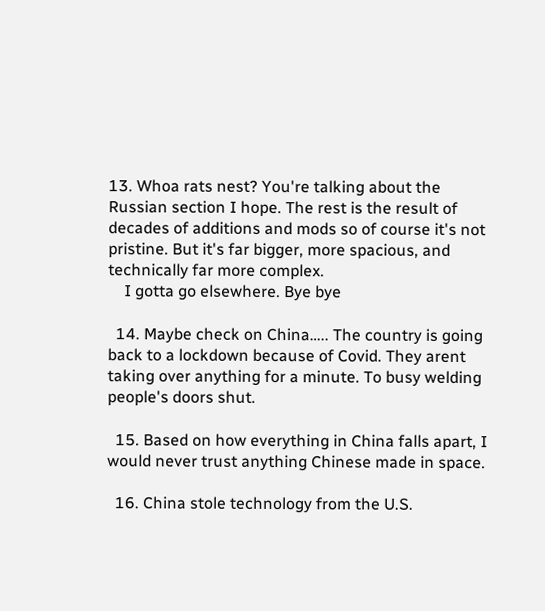13. Whoa rats nest? You're talking about the Russian section I hope. The rest is the result of decades of additions and mods so of course it's not pristine. But it's far bigger, more spacious, and technically far more complex.
    I gotta go elsewhere. Bye bye

  14. Maybe check on China….. The country is going back to a lockdown because of Covid. They arent taking over anything for a minute. To busy welding people's doors shut.

  15. Based on how everything in China falls apart, I would never trust anything Chinese made in space.

  16. China stole technology from the U.S.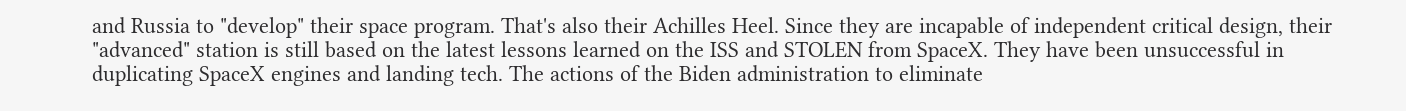and Russia to "develop" their space program. That's also their Achilles Heel. Since they are incapable of independent critical design, their "advanced" station is still based on the latest lessons learned on the ISS and STOLEN from SpaceX. They have been unsuccessful in duplicating SpaceX engines and landing tech. The actions of the Biden administration to eliminate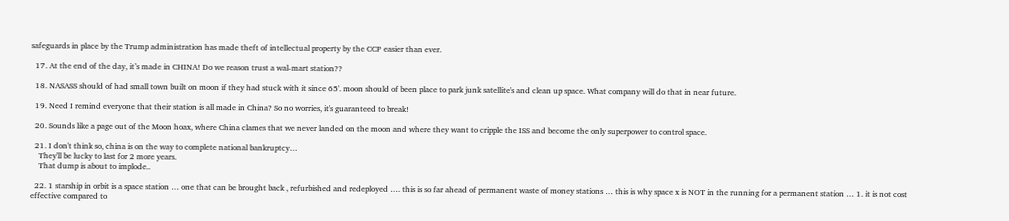safeguards in place by the Trump administration has made theft of intellectual property by the CCP easier than ever.

  17. At the end of the day, it’s made in CHINA! Do we reason trust a wal-mart station??

  18. NASASS should of had small town built on moon if they had stuck with it since 65'. moon should of been place to park junk satellite's and clean up space. What company will do that in near future.

  19. Need I remind everyone that their station is all made in China? So no worries, it's guaranteed to break!

  20. Sounds like a page out of the Moon hoax, where China clames that we never landed on the moon and where they want to cripple the ISS and become the only superpower to control space.

  21. I don't think so, china is on the way to complete national bankruptcy…
    They'll be lucky to last for 2 more years.
    That dump is about to implode..

  22. 1 starship in orbit is a space station … one that can be brought back , refurbished and redeployed …. this is so far ahead of permanent waste of money stations … this is why space x is NOT in the running for a permanent station … 1. it is not cost effective compared to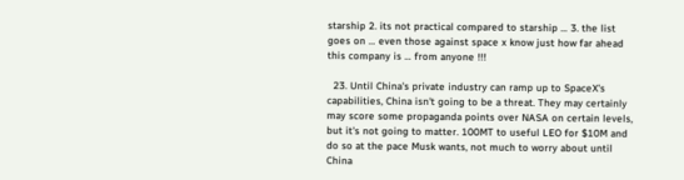starship 2. its not practical compared to starship … 3. the list goes on … even those against space x know just how far ahead this company is … from anyone !!!

  23. Until China's private industry can ramp up to SpaceX's capabilities, China isn't going to be a threat. They may certainly may score some propaganda points over NASA on certain levels, but it's not going to matter. 100MT to useful LEO for $10M and do so at the pace Musk wants, not much to worry about until China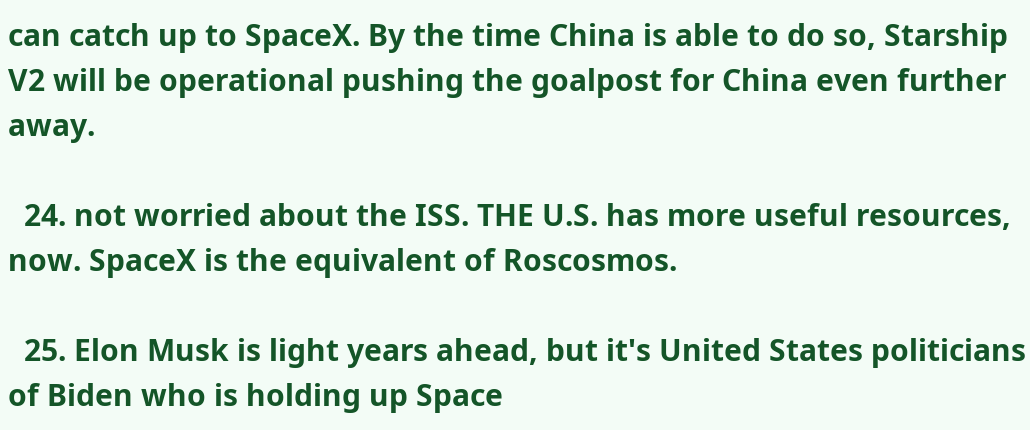can catch up to SpaceX. By the time China is able to do so, Starship V2 will be operational pushing the goalpost for China even further away.

  24. not worried about the ISS. THE U.S. has more useful resources, now. SpaceX is the equivalent of Roscosmos.

  25. Elon Musk is light years ahead, but it's United States politicians of Biden who is holding up Space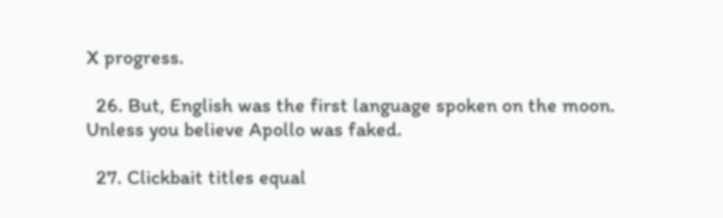X progress.

  26. But, English was the first language spoken on the moon. Unless you believe Apollo was faked.

  27. Clickbait titles equal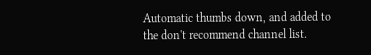Automatic thumbs down, and added to the don't recommend channel list.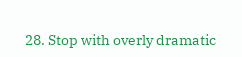28. Stop with overly dramatic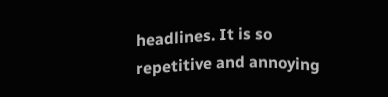headlines. It is so repetitive and annoying